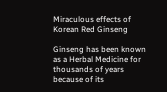Miraculous effects of Korean Red Ginseng

Ginseng has been known as a Herbal Medicine for thousands of years because of its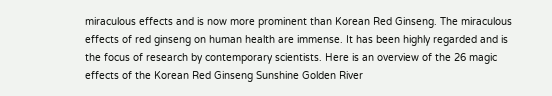miraculous effects and is now more prominent than Korean Red Ginseng. The miraculous effects of red ginseng on human health are immense. It has been highly regarded and is the focus of research by contemporary scientists. Here is an overview of the 26 magic effects of the Korean Red Ginseng Sunshine Golden River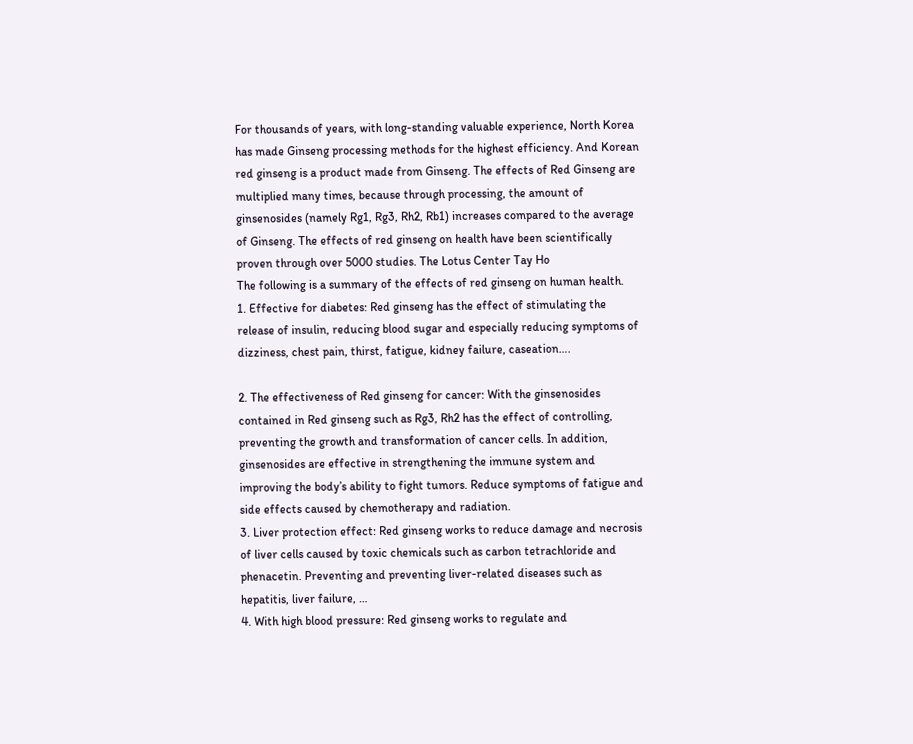For thousands of years, with long-standing valuable experience, North Korea has made Ginseng processing methods for the highest efficiency. And Korean red ginseng is a product made from Ginseng. The effects of Red Ginseng are multiplied many times, because through processing, the amount of ginsenosides (namely Rg1, Rg3, Rh2, Rb1) increases compared to the average of Ginseng. The effects of red ginseng on health have been scientifically proven through over 5000 studies. The Lotus Center Tay Ho
The following is a summary of the effects of red ginseng on human health.
1. Effective for diabetes: Red ginseng has the effect of stimulating the release of insulin, reducing blood sugar and especially reducing symptoms of dizziness, chest pain, thirst, fatigue, kidney failure, caseation….

2. The effectiveness of Red ginseng for cancer: With the ginsenosides contained in Red ginseng such as Rg3, Rh2 has the effect of controlling, preventing the growth and transformation of cancer cells. In addition, ginsenosides are effective in strengthening the immune system and improving the body’s ability to fight tumors. Reduce symptoms of fatigue and side effects caused by chemotherapy and radiation.
3. Liver protection effect: Red ginseng works to reduce damage and necrosis of liver cells caused by toxic chemicals such as carbon tetrachloride and phenacetin. Preventing and preventing liver-related diseases such as hepatitis, liver failure, …
4. With high blood pressure: Red ginseng works to regulate and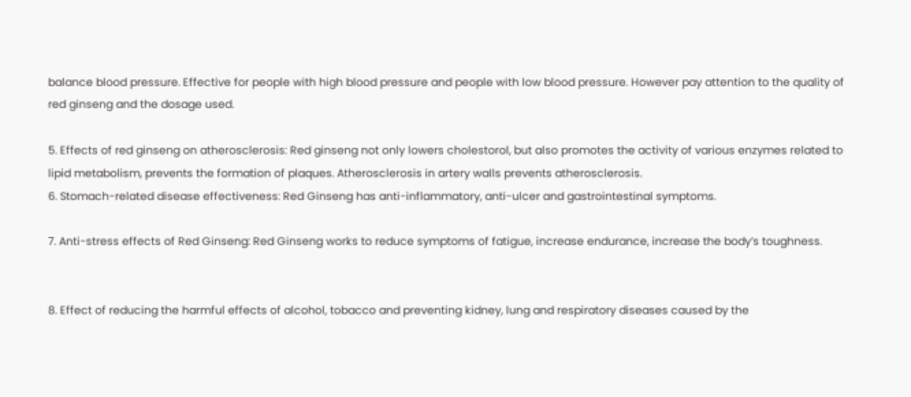balance blood pressure. Effective for people with high blood pressure and people with low blood pressure. However pay attention to the quality of red ginseng and the dosage used.

5. Effects of red ginseng on atherosclerosis: Red ginseng not only lowers cholestorol, but also promotes the activity of various enzymes related to lipid metabolism, prevents the formation of plaques. Atherosclerosis in artery walls prevents atherosclerosis.
6. Stomach-related disease effectiveness: Red Ginseng has anti-inflammatory, anti-ulcer and gastrointestinal symptoms.

7. Anti-stress effects of Red Ginseng: Red Ginseng works to reduce symptoms of fatigue, increase endurance, increase the body’s toughness.


8. Effect of reducing the harmful effects of alcohol, tobacco and preventing kidney, lung and respiratory diseases caused by the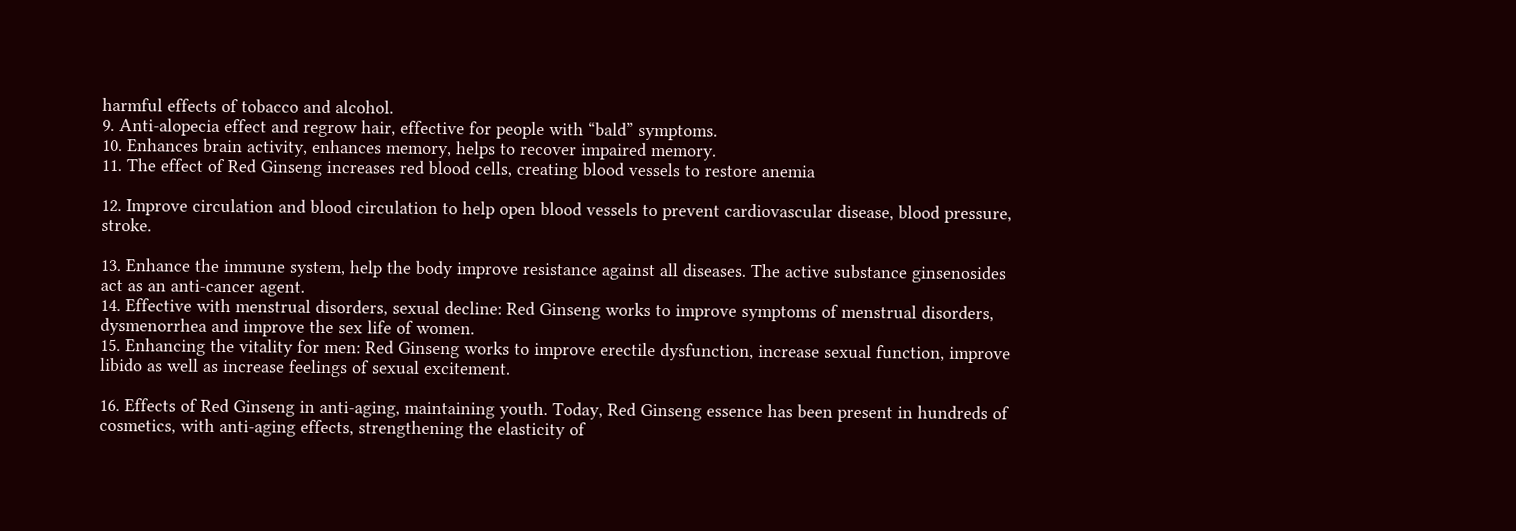harmful effects of tobacco and alcohol.
9. Anti-alopecia effect and regrow hair, effective for people with “bald” symptoms.
10. Enhances brain activity, enhances memory, helps to recover impaired memory.
11. The effect of Red Ginseng increases red blood cells, creating blood vessels to restore anemia

12. Improve circulation and blood circulation to help open blood vessels to prevent cardiovascular disease, blood pressure, stroke.

13. Enhance the immune system, help the body improve resistance against all diseases. The active substance ginsenosides act as an anti-cancer agent.
14. Effective with menstrual disorders, sexual decline: Red Ginseng works to improve symptoms of menstrual disorders, dysmenorrhea and improve the sex life of women.
15. Enhancing the vitality for men: Red Ginseng works to improve erectile dysfunction, increase sexual function, improve libido as well as increase feelings of sexual excitement.

16. Effects of Red Ginseng in anti-aging, maintaining youth. Today, Red Ginseng essence has been present in hundreds of cosmetics, with anti-aging effects, strengthening the elasticity of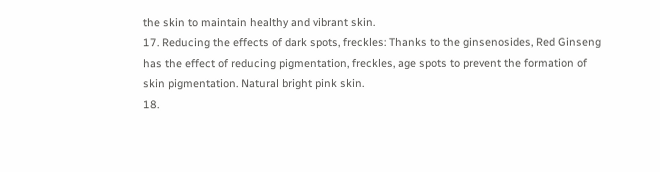the skin to maintain healthy and vibrant skin.
17. Reducing the effects of dark spots, freckles: Thanks to the ginsenosides, Red Ginseng has the effect of reducing pigmentation, freckles, age spots to prevent the formation of skin pigmentation. Natural bright pink skin.
18.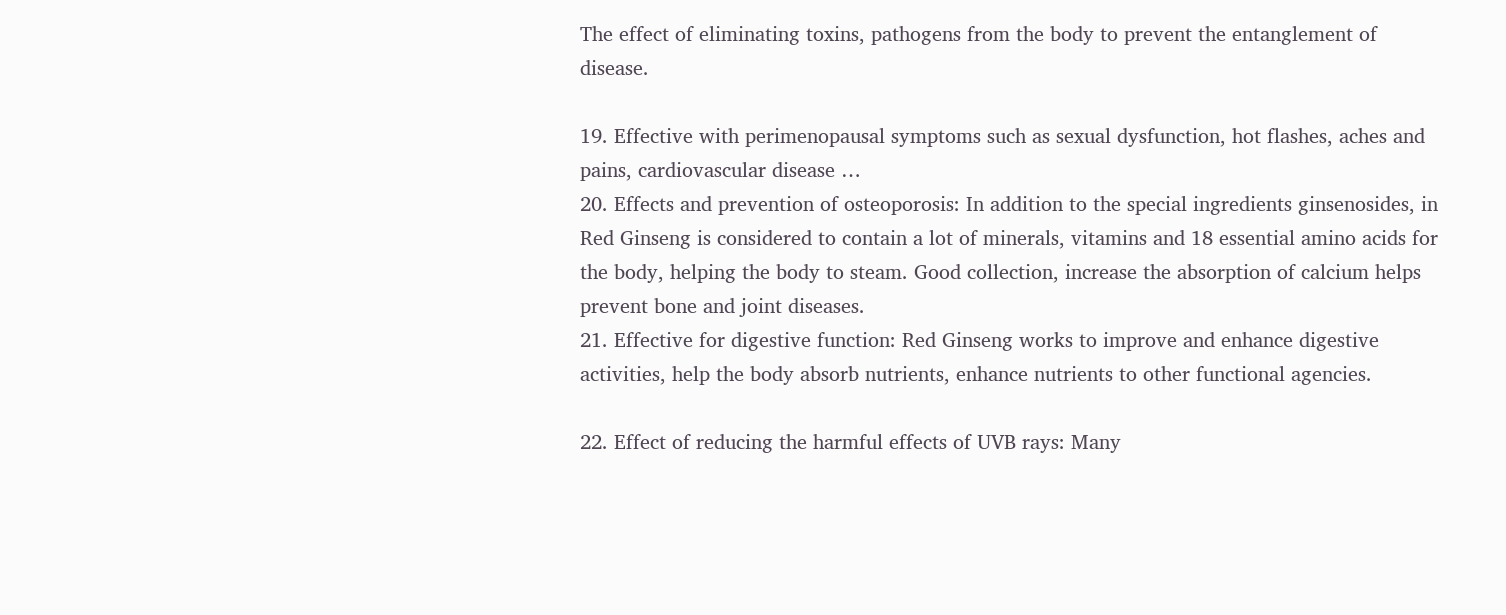The effect of eliminating toxins, pathogens from the body to prevent the entanglement of disease.

19. Effective with perimenopausal symptoms such as sexual dysfunction, hot flashes, aches and pains, cardiovascular disease …
20. Effects and prevention of osteoporosis: In addition to the special ingredients ginsenosides, in Red Ginseng is considered to contain a lot of minerals, vitamins and 18 essential amino acids for the body, helping the body to steam. Good collection, increase the absorption of calcium helps prevent bone and joint diseases.
21. Effective for digestive function: Red Ginseng works to improve and enhance digestive activities, help the body absorb nutrients, enhance nutrients to other functional agencies.

22. Effect of reducing the harmful effects of UVB rays: Many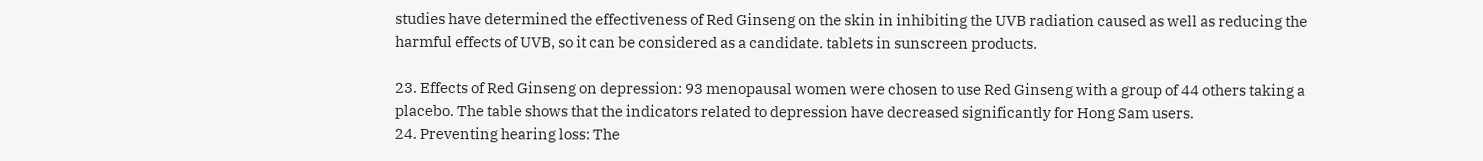studies have determined the effectiveness of Red Ginseng on the skin in inhibiting the UVB radiation caused as well as reducing the harmful effects of UVB, so it can be considered as a candidate. tablets in sunscreen products.

23. Effects of Red Ginseng on depression: 93 menopausal women were chosen to use Red Ginseng with a group of 44 others taking a placebo. The table shows that the indicators related to depression have decreased significantly for Hong Sam users.
24. Preventing hearing loss: The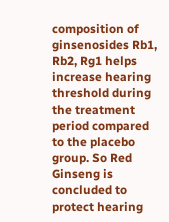composition of ginsenosides Rb1, Rb2, Rg1 helps increase hearing threshold during the treatment period compared to the placebo group. So Red Ginseng is concluded to protect hearing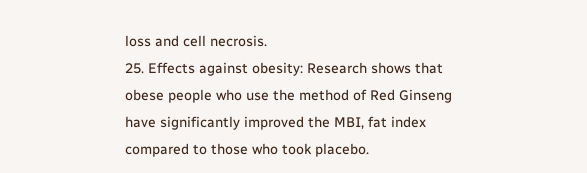loss and cell necrosis.
25. Effects against obesity: Research shows that obese people who use the method of Red Ginseng have significantly improved the MBI, fat index compared to those who took placebo.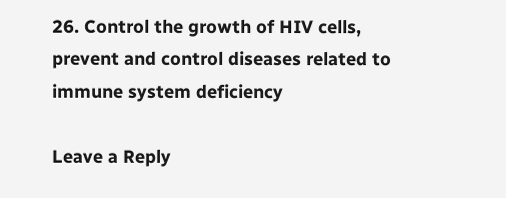26. Control the growth of HIV cells, prevent and control diseases related to immune system deficiency

Leave a Reply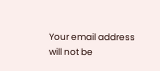Your email address will not be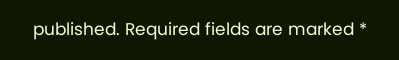published. Required fields are marked *